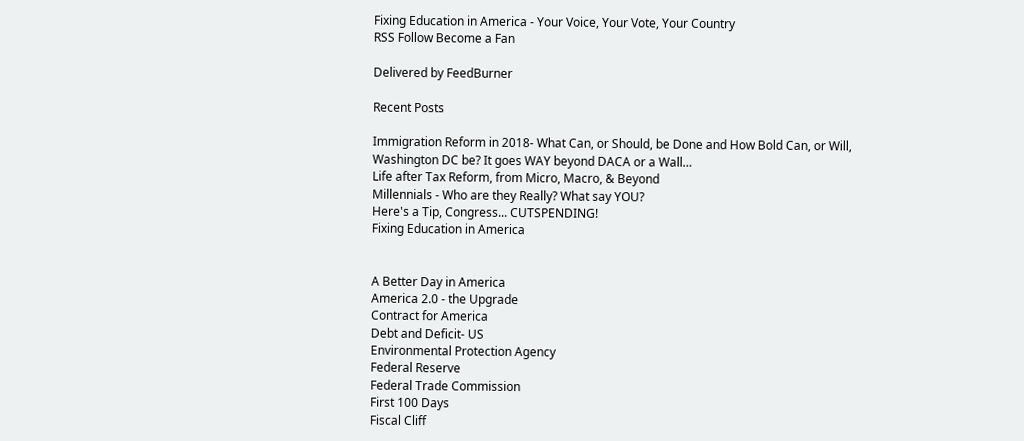Fixing Education in America - Your Voice, Your Vote, Your Country
RSS Follow Become a Fan

Delivered by FeedBurner

Recent Posts

Immigration Reform in 2018- What Can, or Should, be Done and How Bold Can, or Will, Washington DC be? It goes WAY beyond DACA or a Wall…
Life after Tax Reform, from Micro, Macro, & Beyond
Millennials - Who are they Really? What say YOU?
Here's a Tip, Congress... CUTSPENDING!
Fixing Education in America


A Better Day in America
America 2.0 - the Upgrade
Contract for America
Debt and Deficit- US
Environmental Protection Agency
Federal Reserve
Federal Trade Commission
First 100 Days
Fiscal Cliff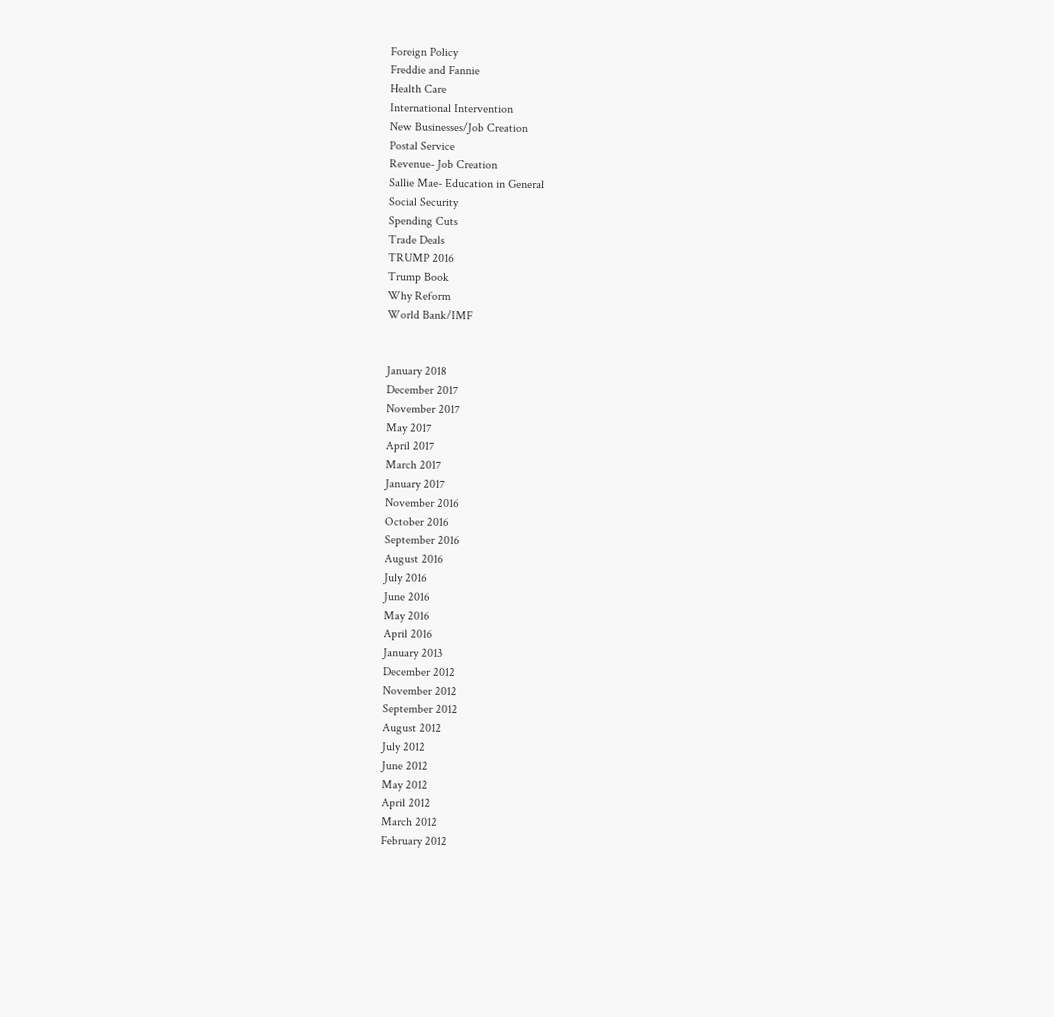Foreign Policy
Freddie and Fannie
Health Care
International Intervention
New Businesses/Job Creation
Postal Service
Revenue- Job Creation
Sallie Mae- Education in General
Social Security
Spending Cuts
Trade Deals
TRUMP 2016
Trump Book
Why Reform
World Bank/IMF


January 2018
December 2017
November 2017
May 2017
April 2017
March 2017
January 2017
November 2016
October 2016
September 2016
August 2016
July 2016
June 2016
May 2016
April 2016
January 2013
December 2012
November 2012
September 2012
August 2012
July 2012
June 2012
May 2012
April 2012
March 2012
February 2012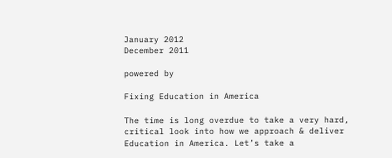January 2012
December 2011

powered by

Fixing Education in America

The time is long overdue to take a very hard, critical look into how we approach & deliver Education in America. Let’s take a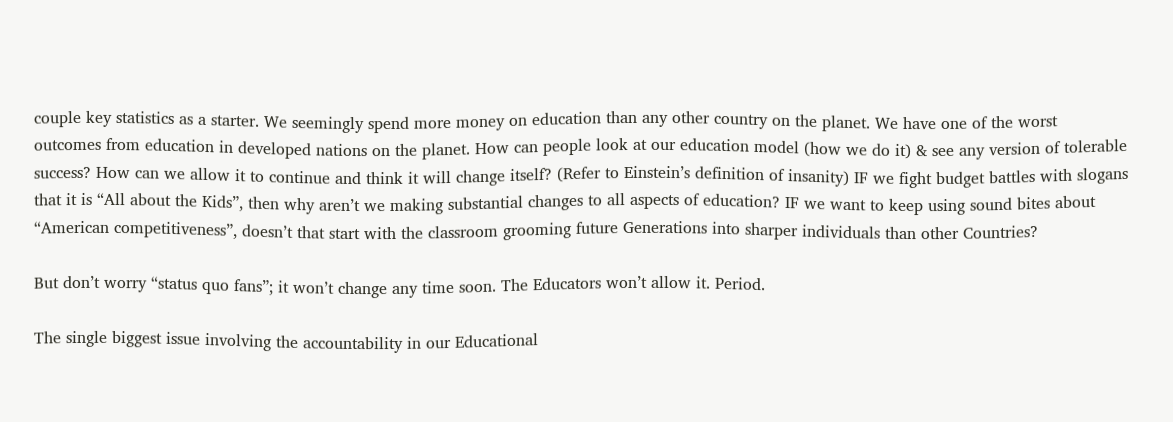couple key statistics as a starter. We seemingly spend more money on education than any other country on the planet. We have one of the worst outcomes from education in developed nations on the planet. How can people look at our education model (how we do it) & see any version of tolerable success? How can we allow it to continue and think it will change itself? (Refer to Einstein’s definition of insanity) IF we fight budget battles with slogans that it is “All about the Kids”, then why aren’t we making substantial changes to all aspects of education? IF we want to keep using sound bites about “American competitiveness”, doesn’t that start with the classroom grooming future Generations into sharper individuals than other Countries?

But don’t worry “status quo fans”; it won’t change any time soon. The Educators won’t allow it. Period.

The single biggest issue involving the accountability in our Educational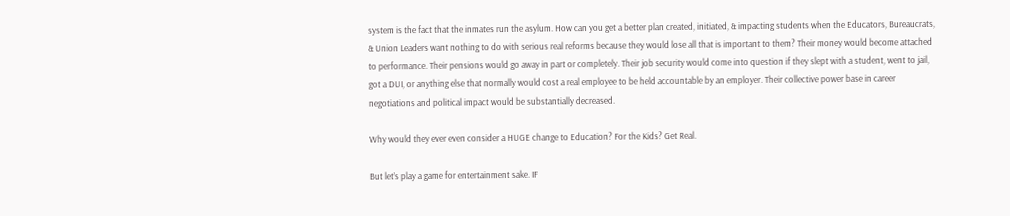system is the fact that the inmates run the asylum. How can you get a better plan created, initiated, & impacting students when the Educators, Bureaucrats, & Union Leaders want nothing to do with serious real reforms because they would lose all that is important to them? Their money would become attached to performance. Their pensions would go away in part or completely. Their job security would come into question if they slept with a student, went to jail, got a DUI, or anything else that normally would cost a real employee to be held accountable by an employer. Their collective power base in career negotiations and political impact would be substantially decreased.

Why would they ever even consider a HUGE change to Education? For the Kids? Get Real.

But let’s play a game for entertainment sake. IF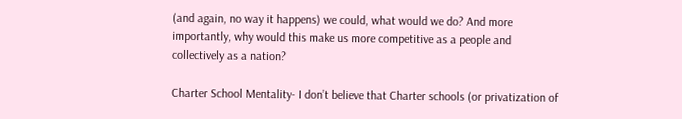(and again, no way it happens) we could, what would we do? And more importantly, why would this make us more competitive as a people and collectively as a nation?

Charter School Mentality- I don’t believe that Charter schools (or privatization of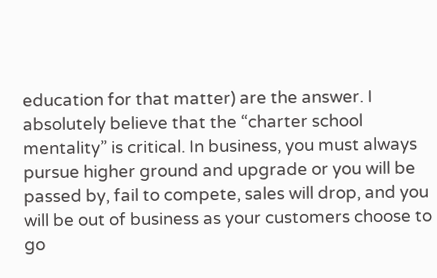education for that matter) are the answer. I absolutely believe that the “charter school mentality” is critical. In business, you must always pursue higher ground and upgrade or you will be passed by, fail to compete, sales will drop, and you will be out of business as your customers choose to go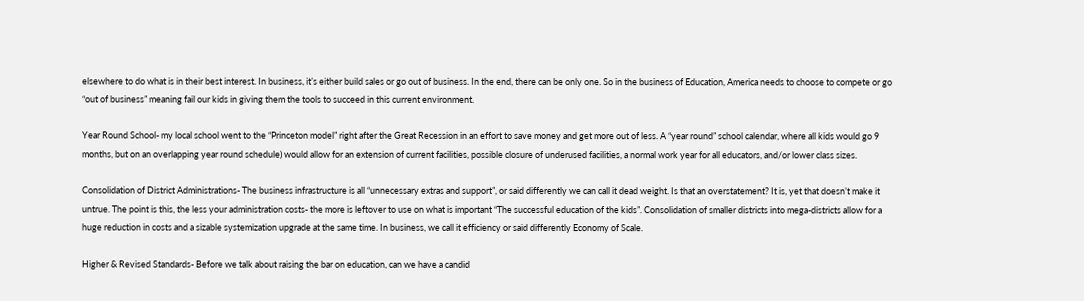elsewhere to do what is in their best interest. In business, it’s either build sales or go out of business. In the end, there can be only one. So in the business of Education, America needs to choose to compete or go “out of business” meaning fail our kids in giving them the tools to succeed in this current environment.

Year Round School- my local school went to the “Princeton model” right after the Great Recession in an effort to save money and get more out of less. A “year round” school calendar, where all kids would go 9 months, but on an overlapping year round schedule) would allow for an extension of current facilities, possible closure of underused facilities, a normal work year for all educators, and/or lower class sizes.

Consolidation of District Administrations- The business infrastructure is all “unnecessary extras and support”, or said differently we can call it dead weight. Is that an overstatement? It is, yet that doesn’t make it untrue. The point is this, the less your administration costs- the more is leftover to use on what is important “The successful education of the kids”. Consolidation of smaller districts into mega-districts allow for a huge reduction in costs and a sizable systemization upgrade at the same time. In business, we call it efficiency or said differently Economy of Scale.

Higher & Revised Standards- Before we talk about raising the bar on education, can we have a candid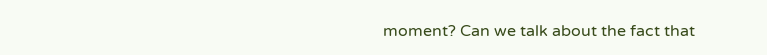moment? Can we talk about the fact that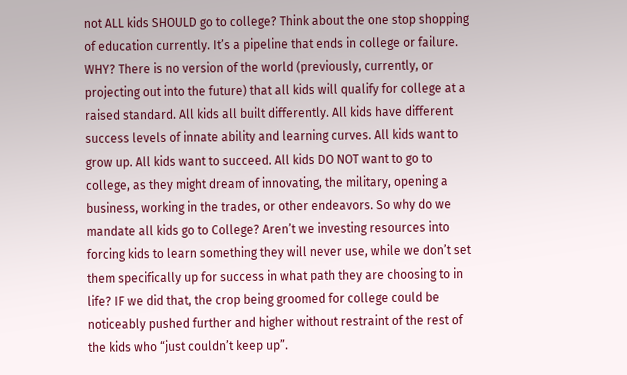not ALL kids SHOULD go to college? Think about the one stop shopping of education currently. It’s a pipeline that ends in college or failure. WHY? There is no version of the world (previously, currently, or projecting out into the future) that all kids will qualify for college at a raised standard. All kids all built differently. All kids have different success levels of innate ability and learning curves. All kids want to grow up. All kids want to succeed. All kids DO NOT want to go to college, as they might dream of innovating, the military, opening a business, working in the trades, or other endeavors. So why do we mandate all kids go to College? Aren’t we investing resources into forcing kids to learn something they will never use, while we don’t set them specifically up for success in what path they are choosing to in life? IF we did that, the crop being groomed for college could be noticeably pushed further and higher without restraint of the rest of the kids who “just couldn’t keep up”.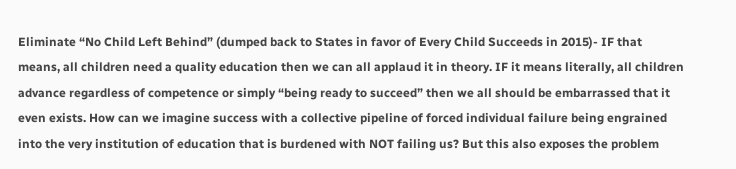Eliminate “No Child Left Behind” (dumped back to States in favor of Every Child Succeeds in 2015)- IF that means, all children need a quality education then we can all applaud it in theory. IF it means literally, all children advance regardless of competence or simply “being ready to succeed” then we all should be embarrassed that it even exists. How can we imagine success with a collective pipeline of forced individual failure being engrained into the very institution of education that is burdened with NOT failing us? But this also exposes the problem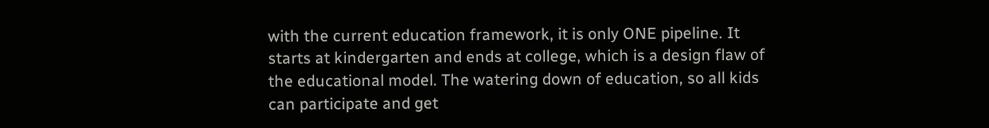with the current education framework, it is only ONE pipeline. It starts at kindergarten and ends at college, which is a design flaw of the educational model. The watering down of education, so all kids can participate and get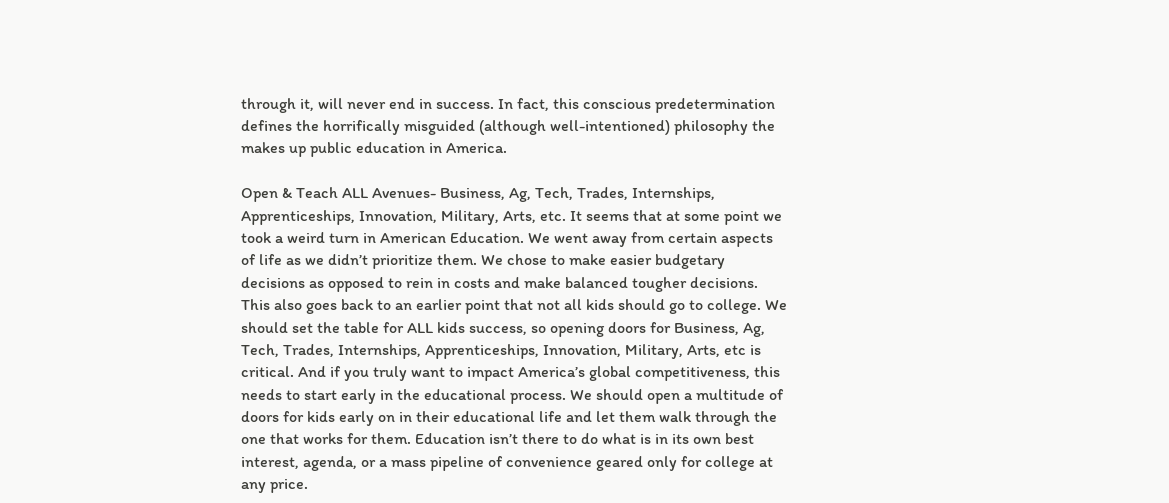through it, will never end in success. In fact, this conscious predetermination defines the horrifically misguided (although well-intentioned) philosophy the makes up public education in America.

Open & Teach ALL Avenues- Business, Ag, Tech, Trades, Internships, Apprenticeships, Innovation, Military, Arts, etc. It seems that at some point we took a weird turn in American Education. We went away from certain aspects of life as we didn’t prioritize them. We chose to make easier budgetary decisions as opposed to rein in costs and make balanced tougher decisions. This also goes back to an earlier point that not all kids should go to college. We should set the table for ALL kids success, so opening doors for Business, Ag, Tech, Trades, Internships, Apprenticeships, Innovation, Military, Arts, etc is critical. And if you truly want to impact America’s global competitiveness, this needs to start early in the educational process. We should open a multitude of doors for kids early on in their educational life and let them walk through the one that works for them. Education isn’t there to do what is in its own best interest, agenda, or a mass pipeline of convenience geared only for college at any price.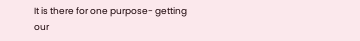It is there for one purpose- getting our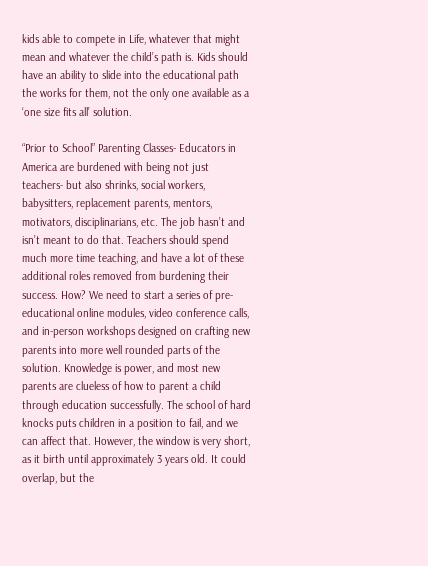kids able to compete in Life, whatever that might mean and whatever the child’s path is. Kids should have an ability to slide into the educational path the works for them, not the only one available as a ‘one size fits all’ solution.

“Prior to School” Parenting Classes- Educators in America are burdened with being not just teachers- but also shrinks, social workers, babysitters, replacement parents, mentors, motivators, disciplinarians, etc. The job hasn’t and isn’t meant to do that. Teachers should spend much more time teaching, and have a lot of these additional roles removed from burdening their success. How? We need to start a series of pre-educational online modules, video conference calls, and in-person workshops designed on crafting new parents into more well rounded parts of the solution. Knowledge is power, and most new parents are clueless of how to parent a child through education successfully. The school of hard knocks puts children in a position to fail, and we can affect that. However, the window is very short, as it birth until approximately 3 years old. It could overlap, but the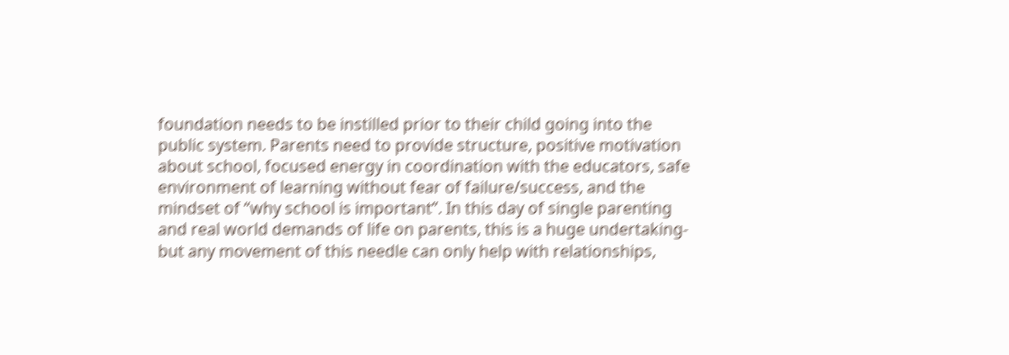foundation needs to be instilled prior to their child going into the public system. Parents need to provide structure, positive motivation about school, focused energy in coordination with the educators, safe environment of learning without fear of failure/success, and the mindset of “why school is important”. In this day of single parenting and real world demands of life on parents, this is a huge undertaking- but any movement of this needle can only help with relationships,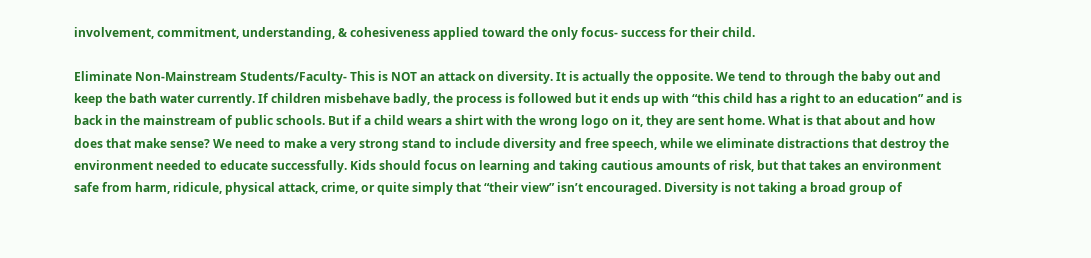involvement, commitment, understanding, & cohesiveness applied toward the only focus- success for their child.

Eliminate Non-Mainstream Students/Faculty- This is NOT an attack on diversity. It is actually the opposite. We tend to through the baby out and keep the bath water currently. If children misbehave badly, the process is followed but it ends up with “this child has a right to an education” and is back in the mainstream of public schools. But if a child wears a shirt with the wrong logo on it, they are sent home. What is that about and how does that make sense? We need to make a very strong stand to include diversity and free speech, while we eliminate distractions that destroy the environment needed to educate successfully. Kids should focus on learning and taking cautious amounts of risk, but that takes an environment safe from harm, ridicule, physical attack, crime, or quite simply that “their view” isn’t encouraged. Diversity is not taking a broad group of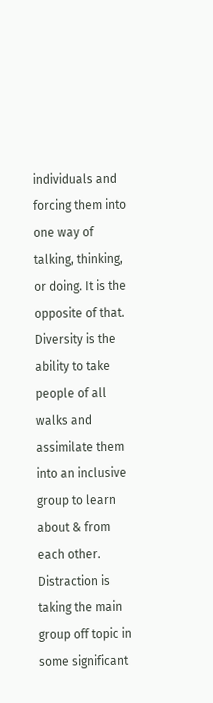individuals and forcing them into one way of talking, thinking, or doing. It is the opposite of that. Diversity is the ability to take people of all walks and assimilate them into an inclusive group to learn about & from each other. Distraction is taking the main group off topic in some significant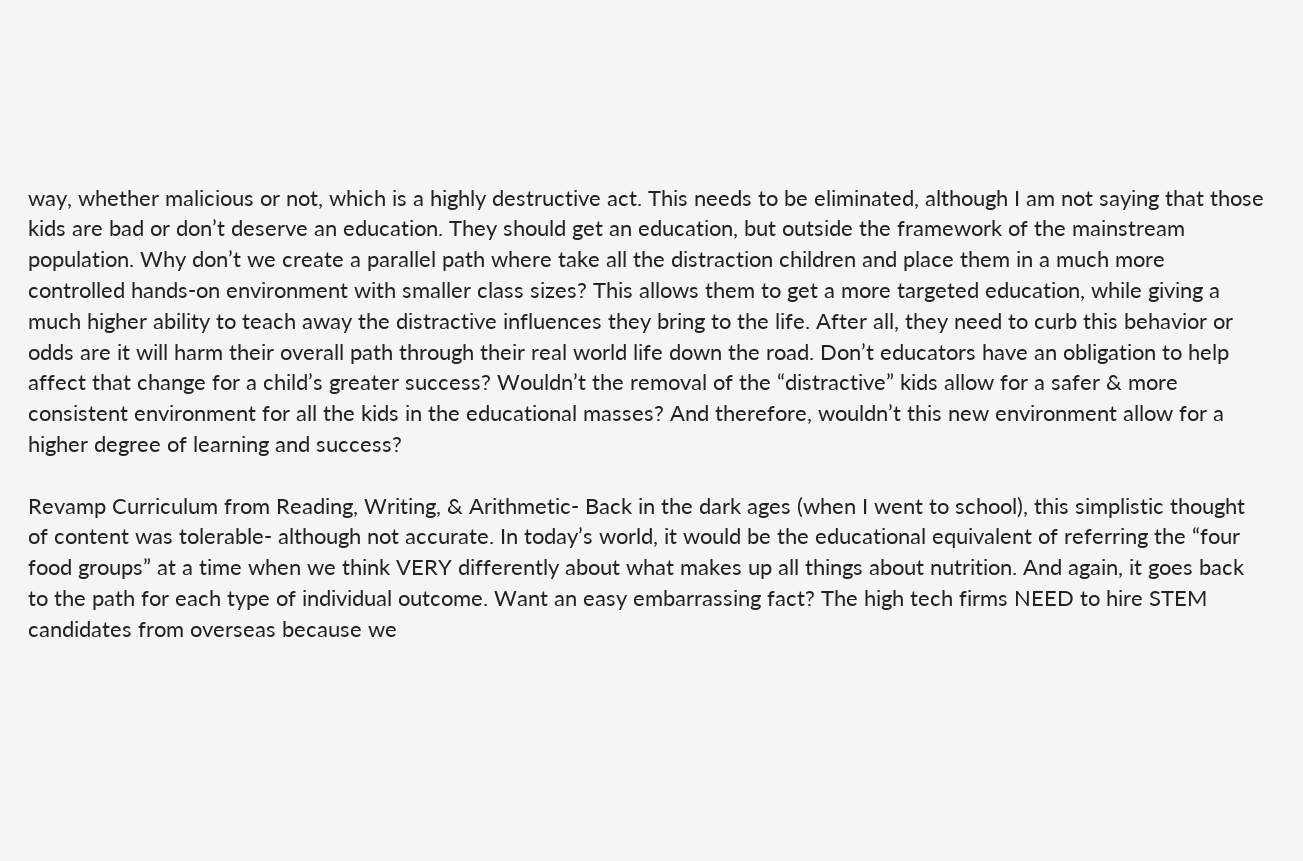way, whether malicious or not, which is a highly destructive act. This needs to be eliminated, although I am not saying that those kids are bad or don’t deserve an education. They should get an education, but outside the framework of the mainstream population. Why don’t we create a parallel path where take all the distraction children and place them in a much more controlled hands-on environment with smaller class sizes? This allows them to get a more targeted education, while giving a much higher ability to teach away the distractive influences they bring to the life. After all, they need to curb this behavior or odds are it will harm their overall path through their real world life down the road. Don’t educators have an obligation to help affect that change for a child’s greater success? Wouldn’t the removal of the “distractive” kids allow for a safer & more consistent environment for all the kids in the educational masses? And therefore, wouldn’t this new environment allow for a higher degree of learning and success?

Revamp Curriculum from Reading, Writing, & Arithmetic- Back in the dark ages (when I went to school), this simplistic thought of content was tolerable- although not accurate. In today’s world, it would be the educational equivalent of referring the “four food groups” at a time when we think VERY differently about what makes up all things about nutrition. And again, it goes back to the path for each type of individual outcome. Want an easy embarrassing fact? The high tech firms NEED to hire STEM candidates from overseas because we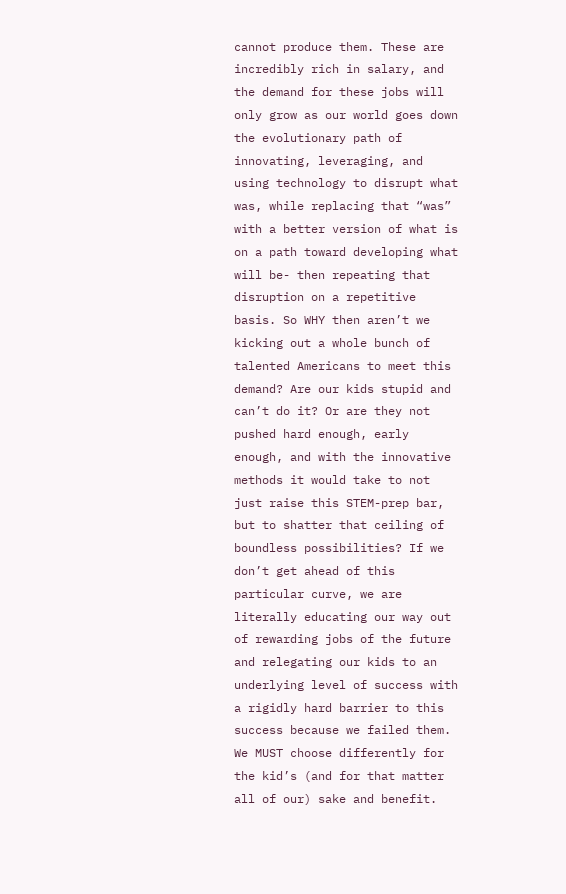cannot produce them. These are incredibly rich in salary, and the demand for these jobs will only grow as our world goes down the evolutionary path of innovating, leveraging, and using technology to disrupt what was, while replacing that “was” with a better version of what is on a path toward developing what will be- then repeating that disruption on a repetitive basis. So WHY then aren’t we kicking out a whole bunch of talented Americans to meet this demand? Are our kids stupid and can’t do it? Or are they not pushed hard enough, early enough, and with the innovative methods it would take to not just raise this STEM-prep bar, but to shatter that ceiling of boundless possibilities? If we don’t get ahead of this particular curve, we are literally educating our way out of rewarding jobs of the future and relegating our kids to an underlying level of success with a rigidly hard barrier to this success because we failed them. We MUST choose differently for the kid’s (and for that matter all of our) sake and benefit.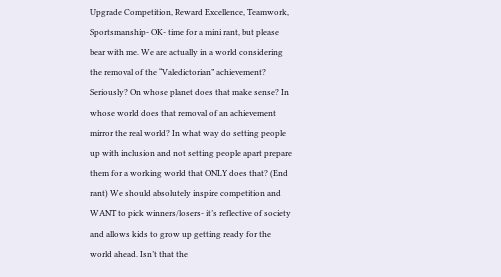Upgrade Competition, Reward Excellence, Teamwork, Sportsmanship- OK- time for a mini rant, but please bear with me. We are actually in a world considering the removal of the “Valedictorian” achievement? Seriously? On whose planet does that make sense? In whose world does that removal of an achievement mirror the real world? In what way do setting people up with inclusion and not setting people apart prepare them for a working world that ONLY does that? (End rant) We should absolutely inspire competition and WANT to pick winners/losers- it’s reflective of society and allows kids to grow up getting ready for the world ahead. Isn’t that the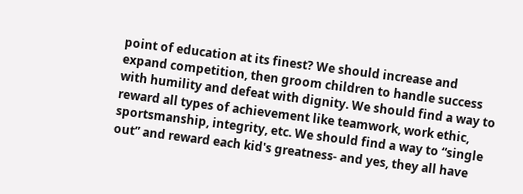point of education at its finest? We should increase and expand competition, then groom children to handle success with humility and defeat with dignity. We should find a way to reward all types of achievement like teamwork, work ethic, sportsmanship, integrity, etc. We should find a way to “single out” and reward each kid's greatness- and yes, they all have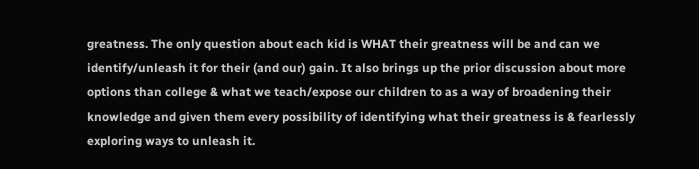greatness. The only question about each kid is WHAT their greatness will be and can we identify/unleash it for their (and our) gain. It also brings up the prior discussion about more options than college & what we teach/expose our children to as a way of broadening their knowledge and given them every possibility of identifying what their greatness is & fearlessly exploring ways to unleash it.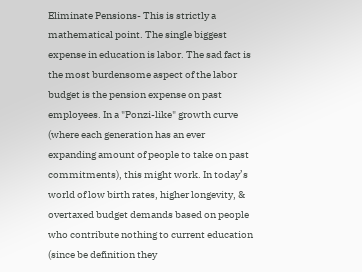Eliminate Pensions- This is strictly a mathematical point. The single biggest expense in education is labor. The sad fact is the most burdensome aspect of the labor budget is the pension expense on past employees. In a "Ponzi-like" growth curve (where each generation has an ever expanding amount of people to take on past commitments), this might work. In today’s world of low birth rates, higher longevity, & overtaxed budget demands based on people who contribute nothing to current education (since be definition they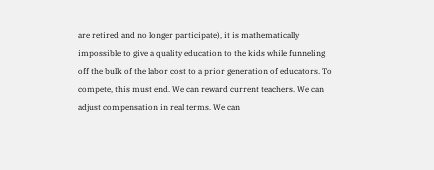are retired and no longer participate), it is mathematically impossible to give a quality education to the kids while funneling off the bulk of the labor cost to a prior generation of educators. To compete, this must end. We can reward current teachers. We can adjust compensation in real terms. We can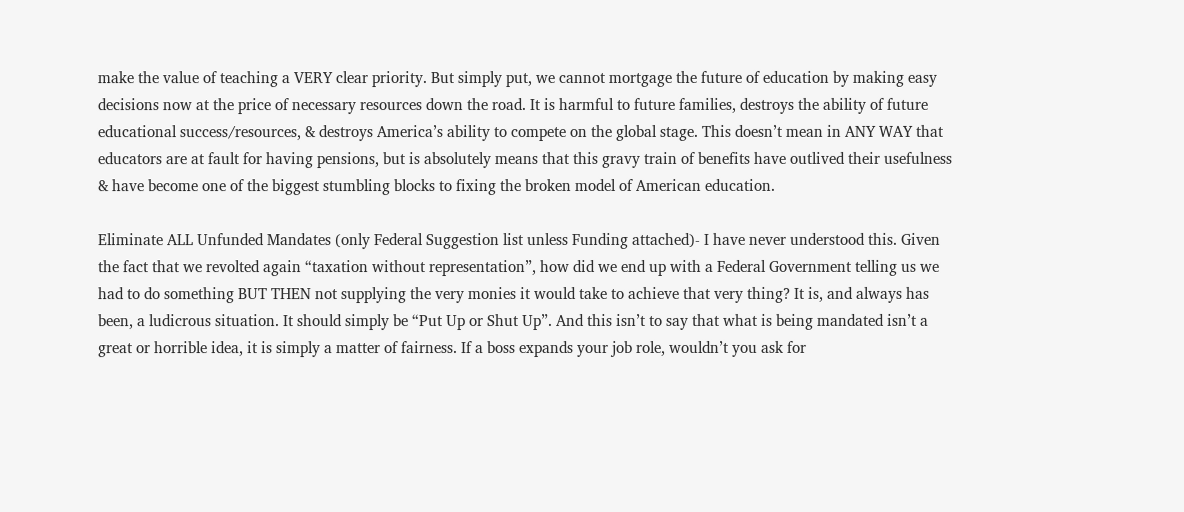make the value of teaching a VERY clear priority. But simply put, we cannot mortgage the future of education by making easy decisions now at the price of necessary resources down the road. It is harmful to future families, destroys the ability of future educational success/resources, & destroys America’s ability to compete on the global stage. This doesn’t mean in ANY WAY that educators are at fault for having pensions, but is absolutely means that this gravy train of benefits have outlived their usefulness & have become one of the biggest stumbling blocks to fixing the broken model of American education.

Eliminate ALL Unfunded Mandates (only Federal Suggestion list unless Funding attached)- I have never understood this. Given the fact that we revolted again “taxation without representation”, how did we end up with a Federal Government telling us we had to do something BUT THEN not supplying the very monies it would take to achieve that very thing? It is, and always has been, a ludicrous situation. It should simply be “Put Up or Shut Up”. And this isn’t to say that what is being mandated isn’t a great or horrible idea, it is simply a matter of fairness. If a boss expands your job role, wouldn’t you ask for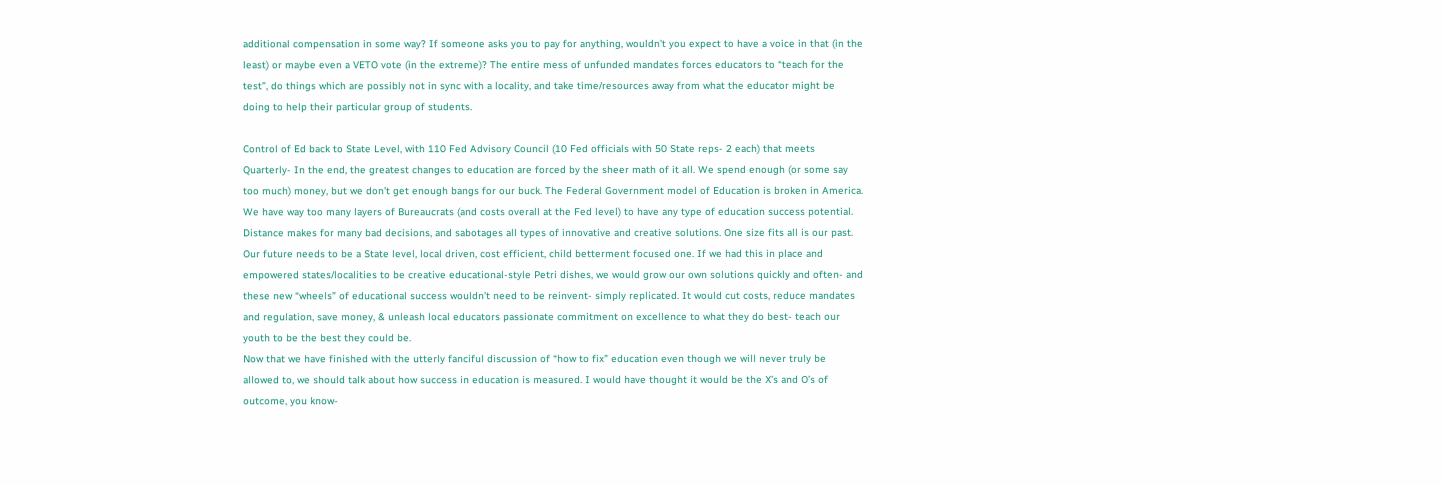additional compensation in some way? If someone asks you to pay for anything, wouldn’t you expect to have a voice in that (in the least) or maybe even a VETO vote (in the extreme)? The entire mess of unfunded mandates forces educators to “teach for the test”, do things which are possibly not in sync with a locality, and take time/resources away from what the educator might be doing to help their particular group of students.

Control of Ed back to State Level, with 110 Fed Advisory Council (10 Fed officials with 50 State reps- 2 each) that meets Quarterly- In the end, the greatest changes to education are forced by the sheer math of it all. We spend enough (or some say too much) money, but we don’t get enough bangs for our buck. The Federal Government model of Education is broken in America. We have way too many layers of Bureaucrats (and costs overall at the Fed level) to have any type of education success potential. Distance makes for many bad decisions, and sabotages all types of innovative and creative solutions. One size fits all is our past. Our future needs to be a State level, local driven, cost efficient, child betterment focused one. If we had this in place and empowered states/localities to be creative educational-style Petri dishes, we would grow our own solutions quickly and often- and these new “wheels” of educational success wouldn’t need to be reinvent- simply replicated. It would cut costs, reduce mandates and regulation, save money, & unleash local educators passionate commitment on excellence to what they do best- teach our youth to be the best they could be.
Now that we have finished with the utterly fanciful discussion of “how to fix” education even though we will never truly be allowed to, we should talk about how success in education is measured. I would have thought it would be the X’s and O’s of outcome, you know-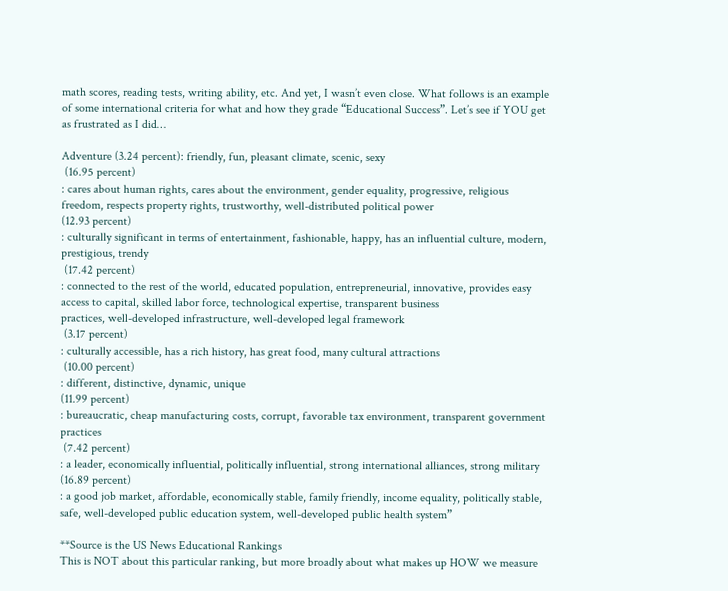math scores, reading tests, writing ability, etc. And yet, I wasn’t even close. What follows is an example of some international criteria for what and how they grade “Educational Success”. Let’s see if YOU get as frustrated as I did…

Adventure (3.24 percent): friendly, fun, pleasant climate, scenic, sexy
 (16.95 percent)
: cares about human rights, cares about the environment, gender equality, progressive, religious freedom, respects property rights, trustworthy, well-distributed political power
(12.93 percent)
: culturally significant in terms of entertainment, fashionable, happy, has an influential culture, modern, prestigious, trendy
 (17.42 percent)
: connected to the rest of the world, educated population, entrepreneurial, innovative, provides easy access to capital, skilled labor force, technological expertise, transparent business
practices, well-developed infrastructure, well-developed legal framework
 (3.17 percent)
: culturally accessible, has a rich history, has great food, many cultural attractions
 (10.00 percent)
: different, distinctive, dynamic, unique
(11.99 percent)
: bureaucratic, cheap manufacturing costs, corrupt, favorable tax environment, transparent government practices
 (7.42 percent)
: a leader, economically influential, politically influential, strong international alliances, strong military
(16.89 percent)
: a good job market, affordable, economically stable, family friendly, income equality, politically stable, safe, well-developed public education system, well-developed public health system”

**Source is the US News Educational Rankings
This is NOT about this particular ranking, but more broadly about what makes up HOW we measure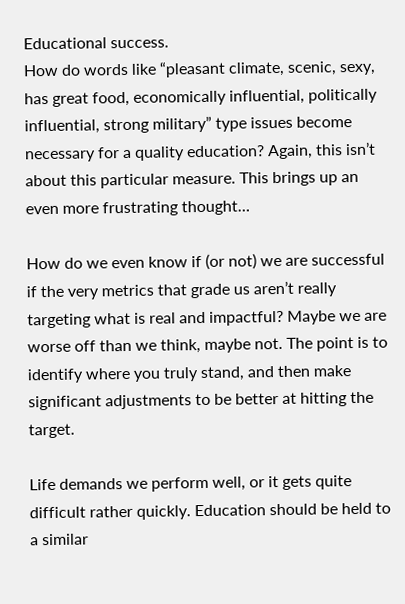Educational success.
How do words like “pleasant climate, scenic, sexy, has great food, economically influential, politically influential, strong military” type issues become necessary for a quality education? Again, this isn’t about this particular measure. This brings up an even more frustrating thought…

How do we even know if (or not) we are successful if the very metrics that grade us aren’t really targeting what is real and impactful? Maybe we are worse off than we think, maybe not. The point is to identify where you truly stand, and then make significant adjustments to be better at hitting the target.

Life demands we perform well, or it gets quite difficult rather quickly. Education should be held to a similar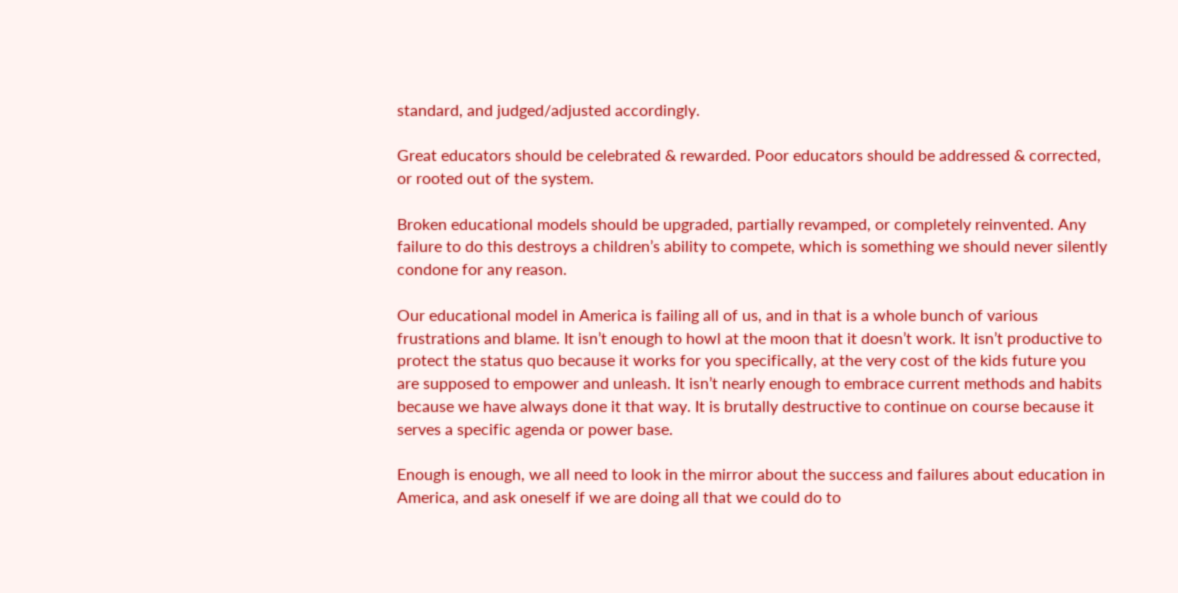standard, and judged/adjusted accordingly.

Great educators should be celebrated & rewarded. Poor educators should be addressed & corrected, or rooted out of the system.

Broken educational models should be upgraded, partially revamped, or completely reinvented. Any failure to do this destroys a children’s ability to compete, which is something we should never silently condone for any reason.

Our educational model in America is failing all of us, and in that is a whole bunch of various frustrations and blame. It isn’t enough to howl at the moon that it doesn’t work. It isn’t productive to protect the status quo because it works for you specifically, at the very cost of the kids future you are supposed to empower and unleash. It isn’t nearly enough to embrace current methods and habits because we have always done it that way. It is brutally destructive to continue on course because it serves a specific agenda or power base.

Enough is enough, we all need to look in the mirror about the success and failures about education in America, and ask oneself if we are doing all that we could do to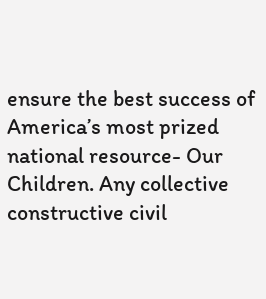ensure the best success of America’s most prized national resource- Our Children. Any collective constructive civil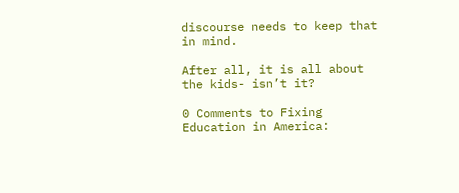discourse needs to keep that in mind.

After all, it is all about the kids- isn’t it?

0 Comments to Fixing Education in America: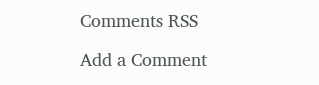Comments RSS

Add a Comment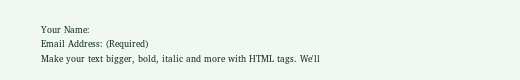Your Name:
Email Address: (Required)
Make your text bigger, bold, italic and more with HTML tags. We'll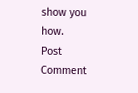show you how.
Post Comment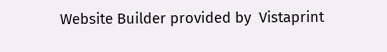Website Builder provided by  Vistaprint